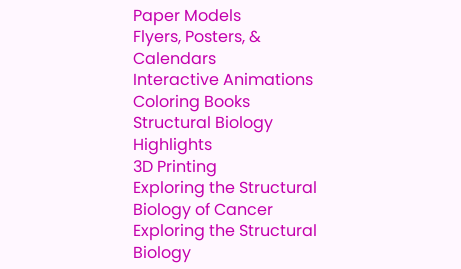Paper Models
Flyers, Posters, & Calendars
Interactive Animations
Coloring Books
Structural Biology Highlights
3D Printing
Exploring the Structural Biology of Cancer
Exploring the Structural Biology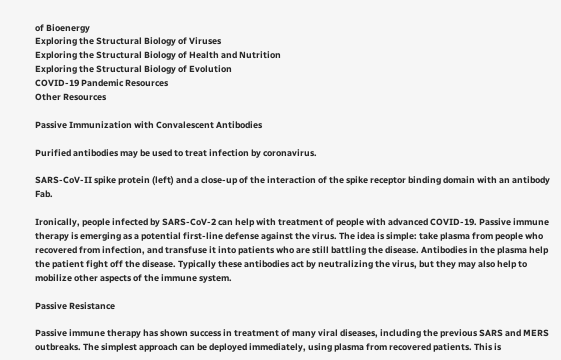of Bioenergy
Exploring the Structural Biology of Viruses
Exploring the Structural Biology of Health and Nutrition
Exploring the Structural Biology of Evolution
COVID-19 Pandemic Resources
Other Resources

Passive Immunization with Convalescent Antibodies

Purified antibodies may be used to treat infection by coronavirus.

SARS-CoV-II spike protein (left) and a close-up of the interaction of the spike receptor binding domain with an antibody Fab.

Ironically, people infected by SARS-CoV-2 can help with treatment of people with advanced COVID-19. Passive immune therapy is emerging as a potential first-line defense against the virus. The idea is simple: take plasma from people who recovered from infection, and transfuse it into patients who are still battling the disease. Antibodies in the plasma help the patient fight off the disease. Typically these antibodies act by neutralizing the virus, but they may also help to mobilize other aspects of the immune system.

Passive Resistance

Passive immune therapy has shown success in treatment of many viral diseases, including the previous SARS and MERS outbreaks. The simplest approach can be deployed immediately, using plasma from recovered patients. This is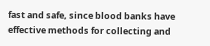fast and safe, since blood banks have effective methods for collecting and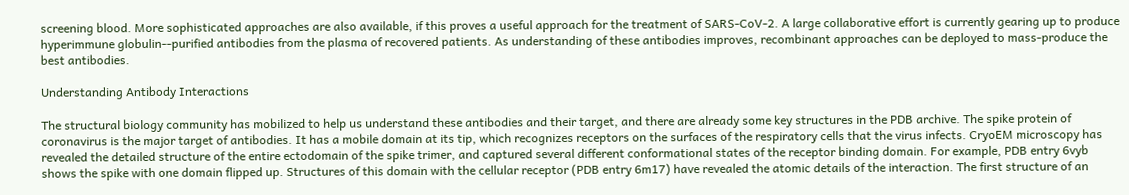screening blood. More sophisticated approaches are also available, if this proves a useful approach for the treatment of SARS-CoV-2. A large collaborative effort is currently gearing up to produce hyperimmune globulin--purified antibodies from the plasma of recovered patients. As understanding of these antibodies improves, recombinant approaches can be deployed to mass-produce the best antibodies.

Understanding Antibody Interactions

The structural biology community has mobilized to help us understand these antibodies and their target, and there are already some key structures in the PDB archive. The spike protein of coronavirus is the major target of antibodies. It has a mobile domain at its tip, which recognizes receptors on the surfaces of the respiratory cells that the virus infects. CryoEM microscopy has revealed the detailed structure of the entire ectodomain of the spike trimer, and captured several different conformational states of the receptor binding domain. For example, PDB entry 6vyb shows the spike with one domain flipped up. Structures of this domain with the cellular receptor (PDB entry 6m17) have revealed the atomic details of the interaction. The first structure of an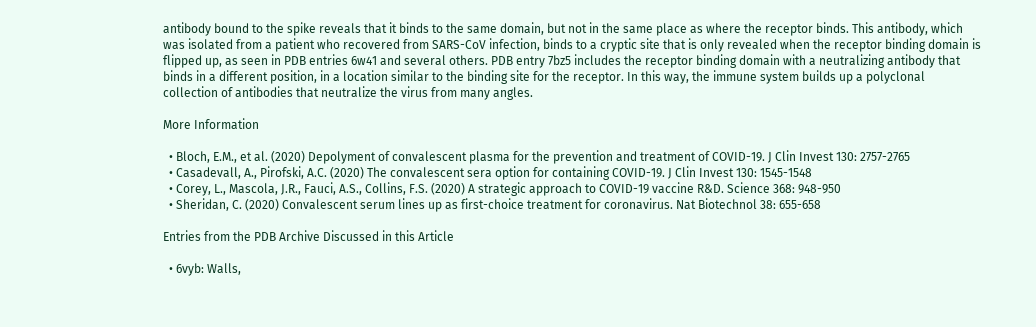antibody bound to the spike reveals that it binds to the same domain, but not in the same place as where the receptor binds. This antibody, which was isolated from a patient who recovered from SARS-CoV infection, binds to a cryptic site that is only revealed when the receptor binding domain is flipped up, as seen in PDB entries 6w41 and several others. PDB entry 7bz5 includes the receptor binding domain with a neutralizing antibody that binds in a different position, in a location similar to the binding site for the receptor. In this way, the immune system builds up a polyclonal collection of antibodies that neutralize the virus from many angles.

More Information

  • Bloch, E.M., et al. (2020) Depolyment of convalescent plasma for the prevention and treatment of COVID-19. J Clin Invest 130: 2757-2765
  • Casadevall, A., Pirofski, A.C. (2020) The convalescent sera option for containing COVID-19. J Clin Invest 130: 1545-1548
  • Corey, L., Mascola, J.R., Fauci, A.S., Collins, F.S. (2020) A strategic approach to COVID-19 vaccine R&D. Science 368: 948-950
  • Sheridan, C. (2020) Convalescent serum lines up as first-choice treatment for coronavirus. Nat Biotechnol 38: 655-658

Entries from the PDB Archive Discussed in this Article

  • 6vyb: Walls,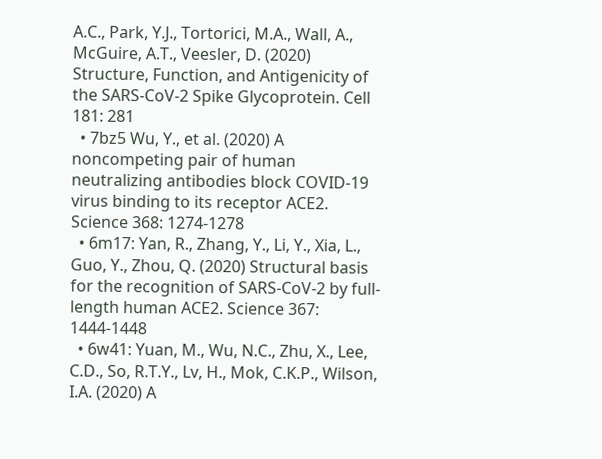A.C., Park, Y.J., Tortorici, M.A., Wall, A., McGuire, A.T., Veesler, D. (2020) Structure, Function, and Antigenicity of the SARS-CoV-2 Spike Glycoprotein. Cell 181: 281
  • 7bz5 Wu, Y., et al. (2020) A noncompeting pair of human neutralizing antibodies block COVID-19 virus binding to its receptor ACE2. Science 368: 1274-1278
  • 6m17: Yan, R., Zhang, Y., Li, Y., Xia, L., Guo, Y., Zhou, Q. (2020) Structural basis for the recognition of SARS-CoV-2 by full-length human ACE2. Science 367: 1444-1448
  • 6w41: Yuan, M., Wu, N.C., Zhu, X., Lee, C.D., So, R.T.Y., Lv, H., Mok, C.K.P., Wilson, I.A. (2020) A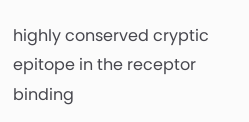highly conserved cryptic epitope in the receptor binding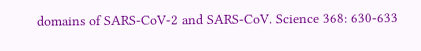domains of SARS-CoV-2 and SARS-CoV. Science 368: 630-633